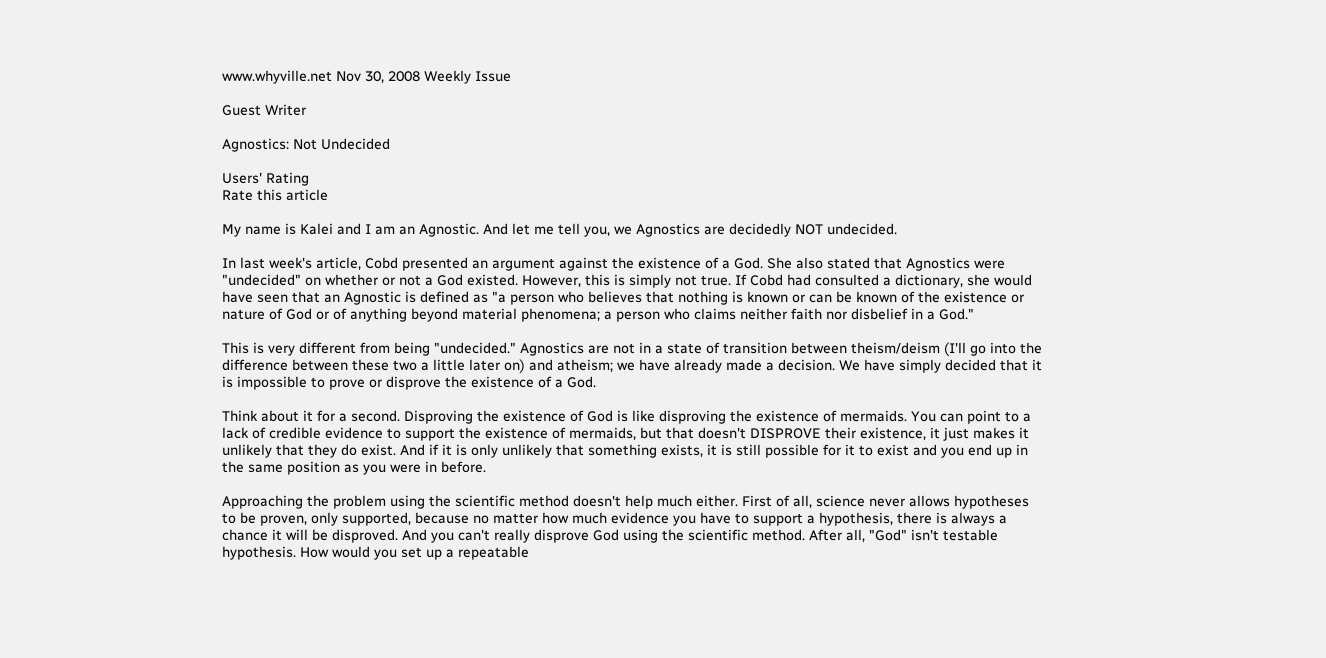www.whyville.net Nov 30, 2008 Weekly Issue

Guest Writer

Agnostics: Not Undecided

Users' Rating
Rate this article

My name is Kalei and I am an Agnostic. And let me tell you, we Agnostics are decidedly NOT undecided.

In last week's article, Cobd presented an argument against the existence of a God. She also stated that Agnostics were "undecided" on whether or not a God existed. However, this is simply not true. If Cobd had consulted a dictionary, she would have seen that an Agnostic is defined as "a person who believes that nothing is known or can be known of the existence or nature of God or of anything beyond material phenomena; a person who claims neither faith nor disbelief in a God."

This is very different from being "undecided." Agnostics are not in a state of transition between theism/deism (I'll go into the difference between these two a little later on) and atheism; we have already made a decision. We have simply decided that it is impossible to prove or disprove the existence of a God.

Think about it for a second. Disproving the existence of God is like disproving the existence of mermaids. You can point to a lack of credible evidence to support the existence of mermaids, but that doesn't DISPROVE their existence, it just makes it unlikely that they do exist. And if it is only unlikely that something exists, it is still possible for it to exist and you end up in the same position as you were in before.

Approaching the problem using the scientific method doesn't help much either. First of all, science never allows hypotheses to be proven, only supported, because no matter how much evidence you have to support a hypothesis, there is always a chance it will be disproved. And you can't really disprove God using the scientific method. After all, "God" isn't testable hypothesis. How would you set up a repeatable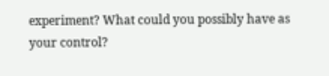experiment? What could you possibly have as your control?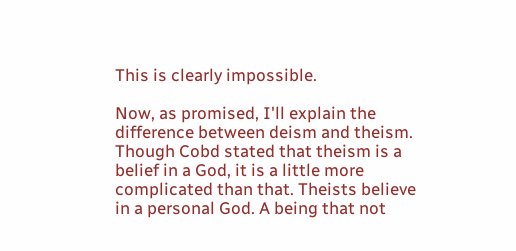This is clearly impossible.

Now, as promised, I'll explain the difference between deism and theism. Though Cobd stated that theism is a belief in a God, it is a little more complicated than that. Theists believe in a personal God. A being that not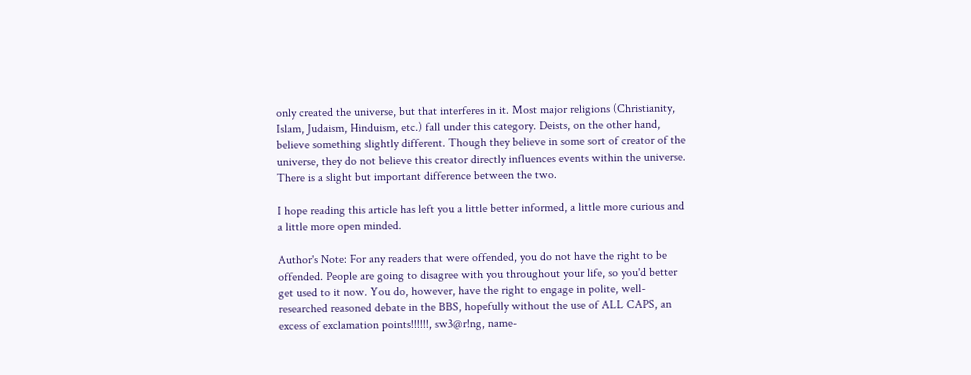only created the universe, but that interferes in it. Most major religions (Christianity, Islam, Judaism, Hinduism, etc.) fall under this category. Deists, on the other hand, believe something slightly different. Though they believe in some sort of creator of the universe, they do not believe this creator directly influences events within the universe. There is a slight but important difference between the two.

I hope reading this article has left you a little better informed, a little more curious and a little more open minded.

Author's Note: For any readers that were offended, you do not have the right to be offended. People are going to disagree with you throughout your life, so you'd better get used to it now. You do, however, have the right to engage in polite, well-researched reasoned debate in the BBS, hopefully without the use of ALL CAPS, an excess of exclamation points!!!!!!, sw3@r!ng, name-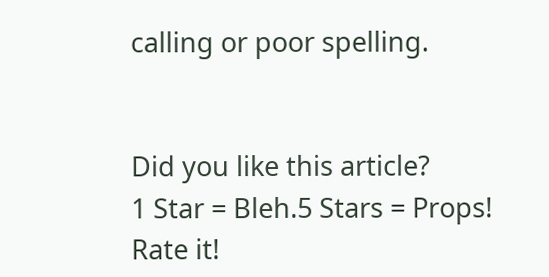calling or poor spelling.


Did you like this article?
1 Star = Bleh.5 Stars = Props!
Rate it!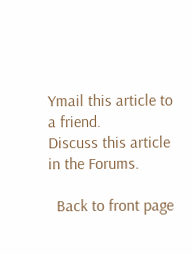Ymail this article to a friend.
Discuss this article in the Forums.

  Back to front page